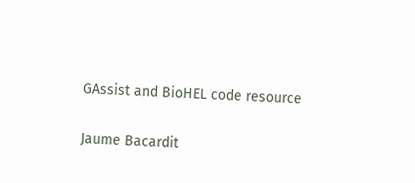GAssist and BioHEL code resource

Jaume Bacardit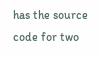has the source code for two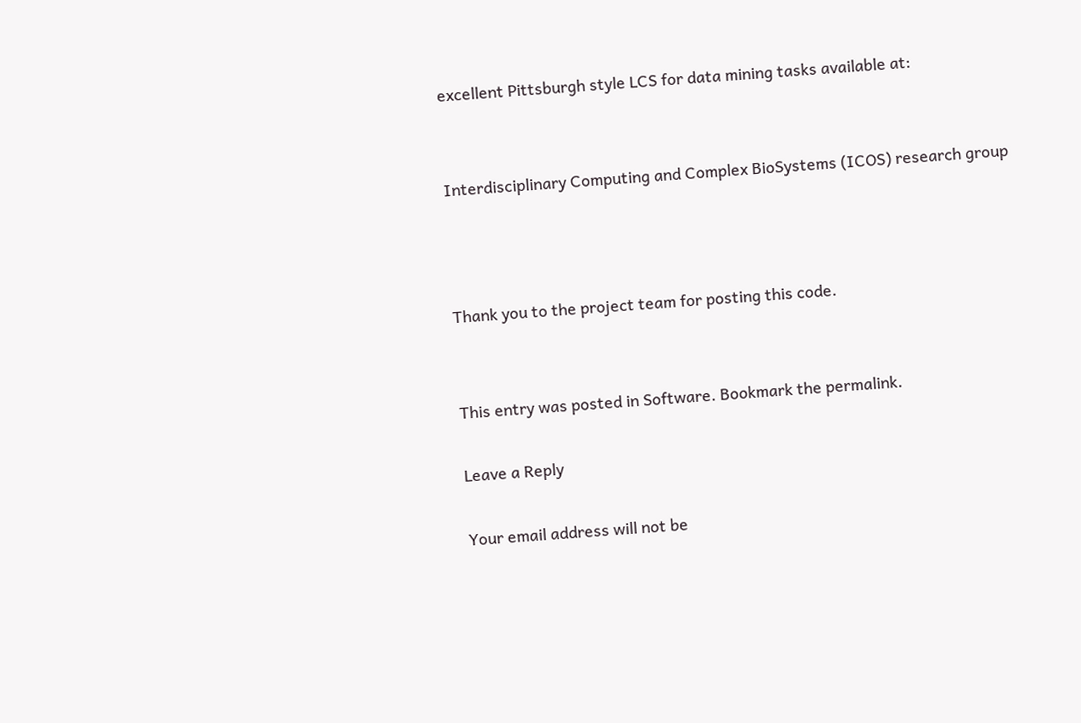excellent Pittsburgh style LCS for data mining tasks available at:


Interdisciplinary Computing and Complex BioSystems (ICOS) research group



Thank you to the project team for posting this code.


This entry was posted in Software. Bookmark the permalink.

Leave a Reply

Your email address will not be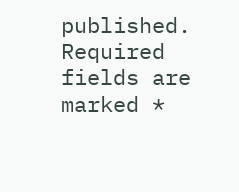published. Required fields are marked *